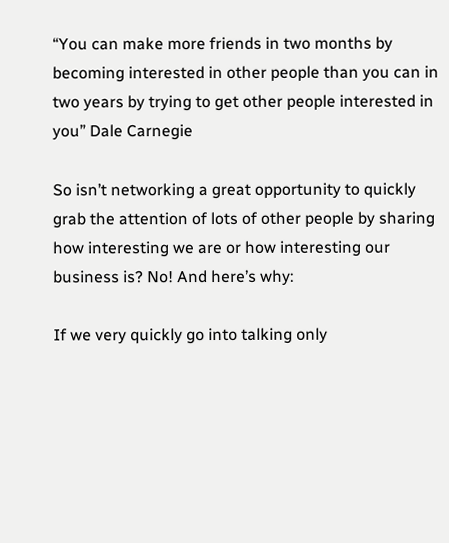“You can make more friends in two months by becoming interested in other people than you can in two years by trying to get other people interested in you” Dale Carnegie

So isn’t networking a great opportunity to quickly grab the attention of lots of other people by sharing how interesting we are or how interesting our business is? No! And here’s why:

If we very quickly go into talking only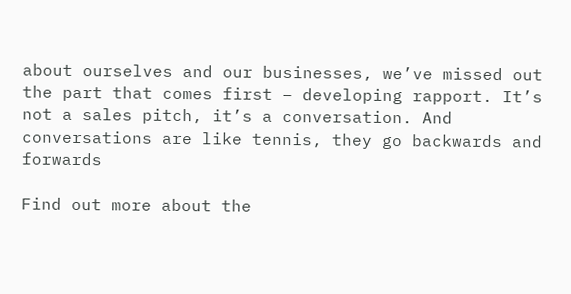about ourselves and our businesses, we’ve missed out the part that comes first – developing rapport. It’s not a sales pitch, it’s a conversation. And conversations are like tennis, they go backwards and forwards

Find out more about the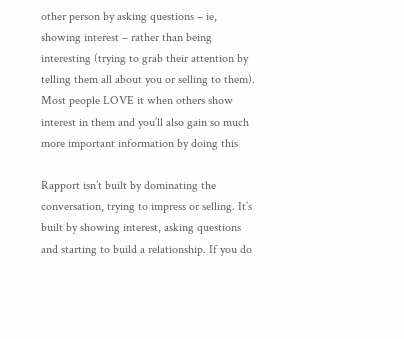other person by asking questions – ie, showing interest – rather than being interesting (trying to grab their attention by telling them all about you or selling to them). Most people LOVE it when others show interest in them and you’ll also gain so much more important information by doing this

Rapport isn’t built by dominating the conversation, trying to impress or selling. It’s built by showing interest, asking questions and starting to build a relationship. If you do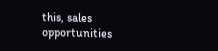this, sales opportunities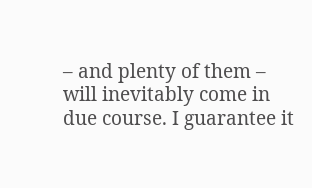– and plenty of them – will inevitably come in due course. I guarantee it